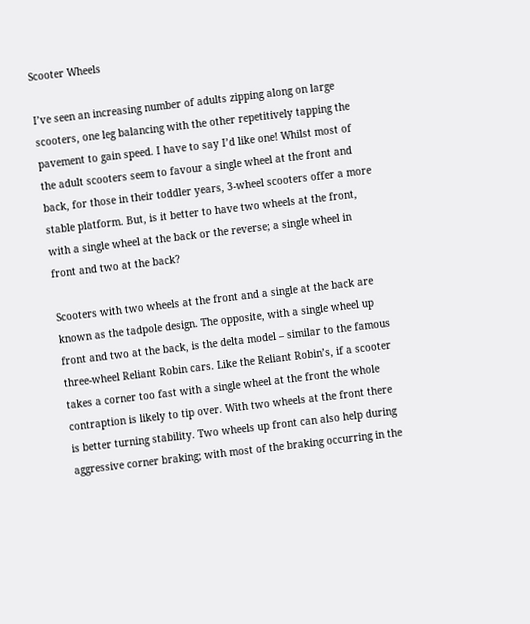Scooter Wheels

I’ve seen an increasing number of adults zipping along on large scooters, one leg balancing with the other repetitively tapping the pavement to gain speed. I have to say I’d like one! Whilst most of the adult scooters seem to favour a single wheel at the front and back, for those in their toddler years, 3-wheel scooters offer a more stable platform. But, is it better to have two wheels at the front, with a single wheel at the back or the reverse; a single wheel in front and two at the back?

Scooters with two wheels at the front and a single at the back are known as the tadpole design. The opposite, with a single wheel up front and two at the back, is the delta model – similar to the famous three-wheel Reliant Robin cars. Like the Reliant Robin’s, if a scooter takes a corner too fast with a single wheel at the front the whole contraption is likely to tip over. With two wheels at the front there is better turning stability. Two wheels up front can also help during aggressive corner braking; with most of the braking occurring in the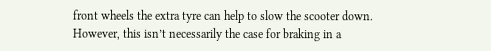front wheels the extra tyre can help to slow the scooter down. However, this isn’t necessarily the case for braking in a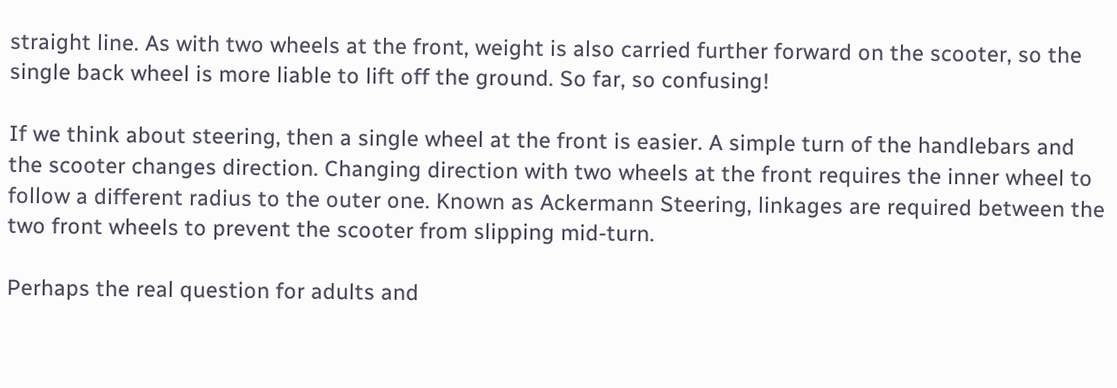straight line. As with two wheels at the front, weight is also carried further forward on the scooter, so the single back wheel is more liable to lift off the ground. So far, so confusing!

If we think about steering, then a single wheel at the front is easier. A simple turn of the handlebars and the scooter changes direction. Changing direction with two wheels at the front requires the inner wheel to follow a different radius to the outer one. Known as Ackermann Steering, linkages are required between the two front wheels to prevent the scooter from slipping mid-turn.

Perhaps the real question for adults and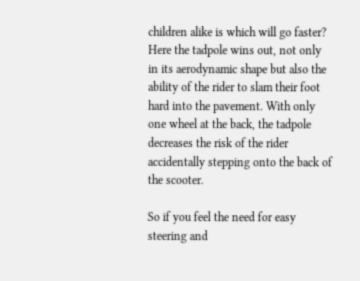children alike is which will go faster? Here the tadpole wins out, not only in its aerodynamic shape but also the ability of the rider to slam their foot hard into the pavement. With only one wheel at the back, the tadpole decreases the risk of the rider accidentally stepping onto the back of the scooter.

So if you feel the need for easy steering and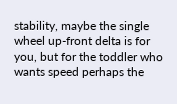stability, maybe the single wheel up-front delta is for you, but for the toddler who wants speed perhaps the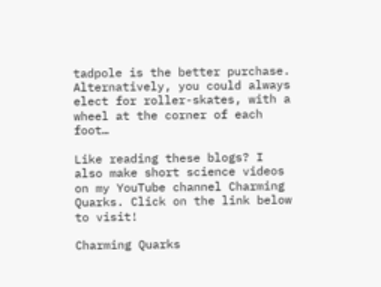tadpole is the better purchase. Alternatively, you could always elect for roller-skates, with a wheel at the corner of each foot…

Like reading these blogs? I also make short science videos on my YouTube channel Charming Quarks. Click on the link below to visit!

Charming Quarks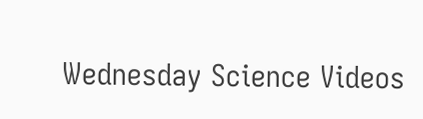Wednesday Science Videos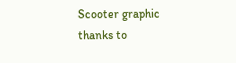Scooter graphic thanks to